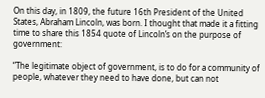On this day, in 1809, the future 16th President of the United States, Abraham Lincoln, was born. I thought that made it a fitting time to share this 1854 quote of Lincoln’s on the purpose of government:

“The legitimate object of government, is to do for a community of people, whatever they need to have done, but can not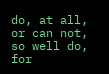do, at all, or can not, so well do, for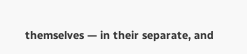themselves — in their separate, and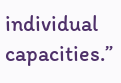individual capacities.”